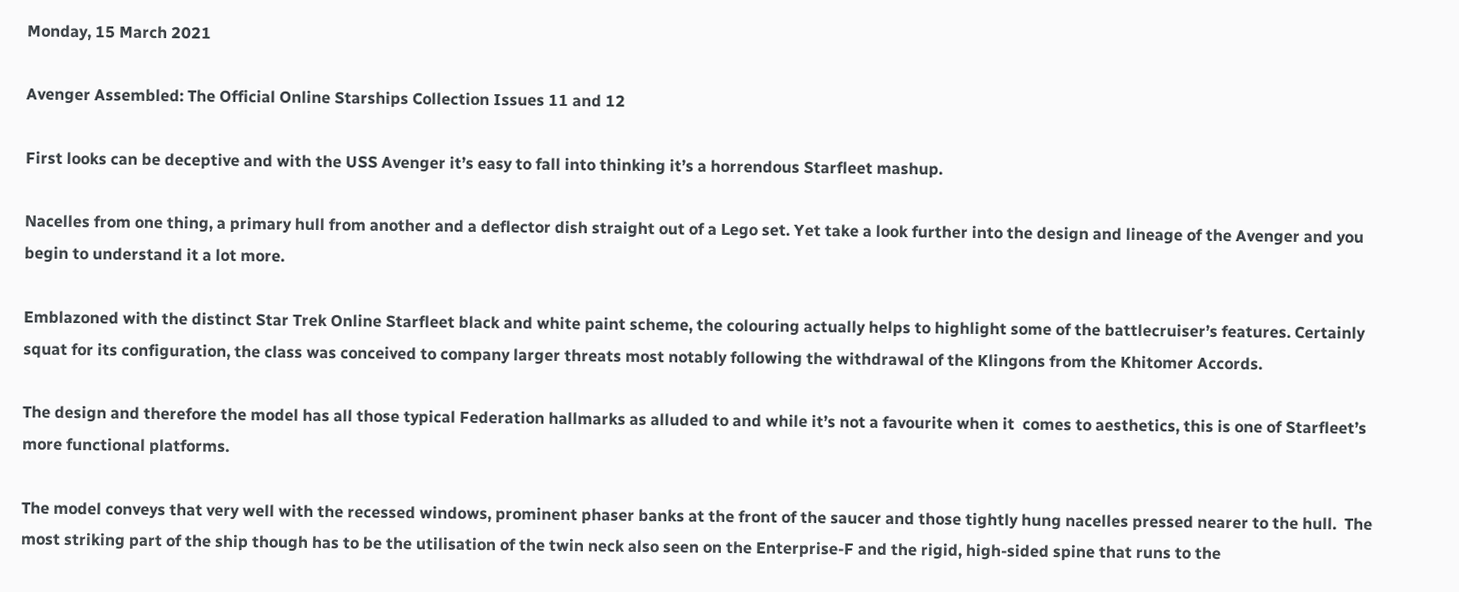Monday, 15 March 2021

Avenger Assembled: The Official Online Starships Collection Issues 11 and 12

First looks can be deceptive and with the USS Avenger it’s easy to fall into thinking it’s a horrendous Starfleet mashup.

Nacelles from one thing, a primary hull from another and a deflector dish straight out of a Lego set. Yet take a look further into the design and lineage of the Avenger and you begin to understand it a lot more.

Emblazoned with the distinct Star Trek Online Starfleet black and white paint scheme, the colouring actually helps to highlight some of the battlecruiser’s features. Certainly squat for its configuration, the class was conceived to company larger threats most notably following the withdrawal of the Klingons from the Khitomer Accords.

The design and therefore the model has all those typical Federation hallmarks as alluded to and while it’s not a favourite when it  comes to aesthetics, this is one of Starfleet’s more functional platforms.

The model conveys that very well with the recessed windows, prominent phaser banks at the front of the saucer and those tightly hung nacelles pressed nearer to the hull.  The most striking part of the ship though has to be the utilisation of the twin neck also seen on the Enterprise-F and the rigid, high-sided spine that runs to the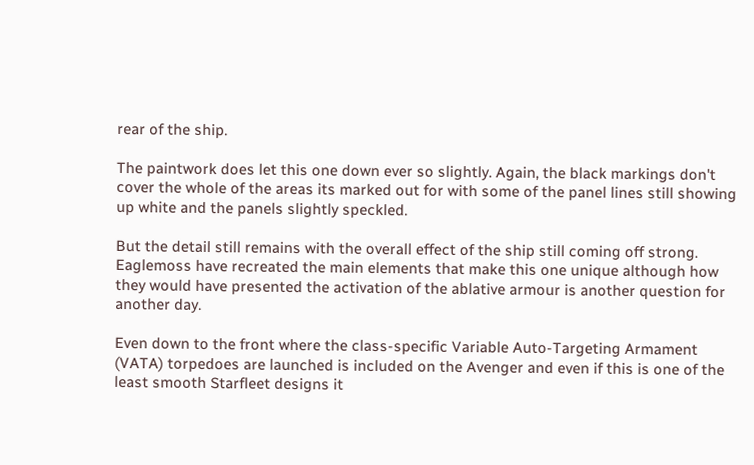rear of the ship.

The paintwork does let this one down ever so slightly. Again, the black markings don't cover the whole of the areas its marked out for with some of the panel lines still showing up white and the panels slightly speckled.

But the detail still remains with the overall effect of the ship still coming off strong. Eaglemoss have recreated the main elements that make this one unique although how they would have presented the activation of the ablative armour is another question for another day.

Even down to the front where the class-specific Variable Auto-Targeting Armament (VATA) torpedoes are launched is included on the Avenger and even if this is one of the least smooth Starfleet designs it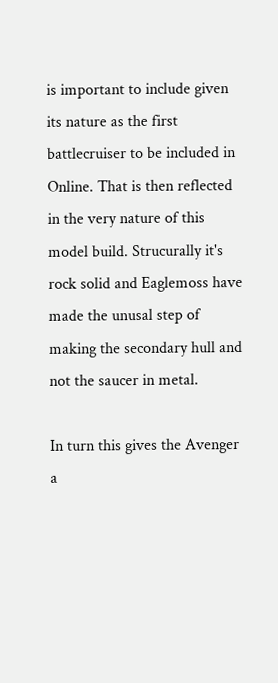is important to include given its nature as the first battlecruiser to be included in Online. That is then reflected in the very nature of this model build. Strucurally it's rock solid and Eaglemoss have made the unusal step of making the secondary hull and not the saucer in metal.

In turn this gives the Avenger a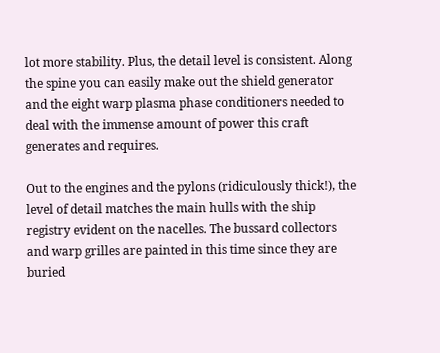lot more stability. Plus, the detail level is consistent. Along the spine you can easily make out the shield generator and the eight warp plasma phase conditioners needed to deal with the immense amount of power this craft generates and requires.

Out to the engines and the pylons (ridiculously thick!), the level of detail matches the main hulls with the ship registry evident on the nacelles. The bussard collectors and warp grilles are painted in this time since they are buried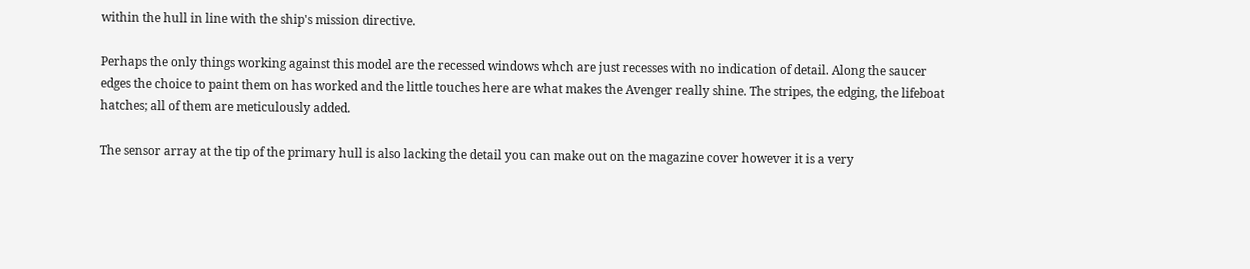within the hull in line with the ship's mission directive.

Perhaps the only things working against this model are the recessed windows whch are just recesses with no indication of detail. Along the saucer edges the choice to paint them on has worked and the little touches here are what makes the Avenger really shine. The stripes, the edging, the lifeboat hatches; all of them are meticulously added.

The sensor array at the tip of the primary hull is also lacking the detail you can make out on the magazine cover however it is a very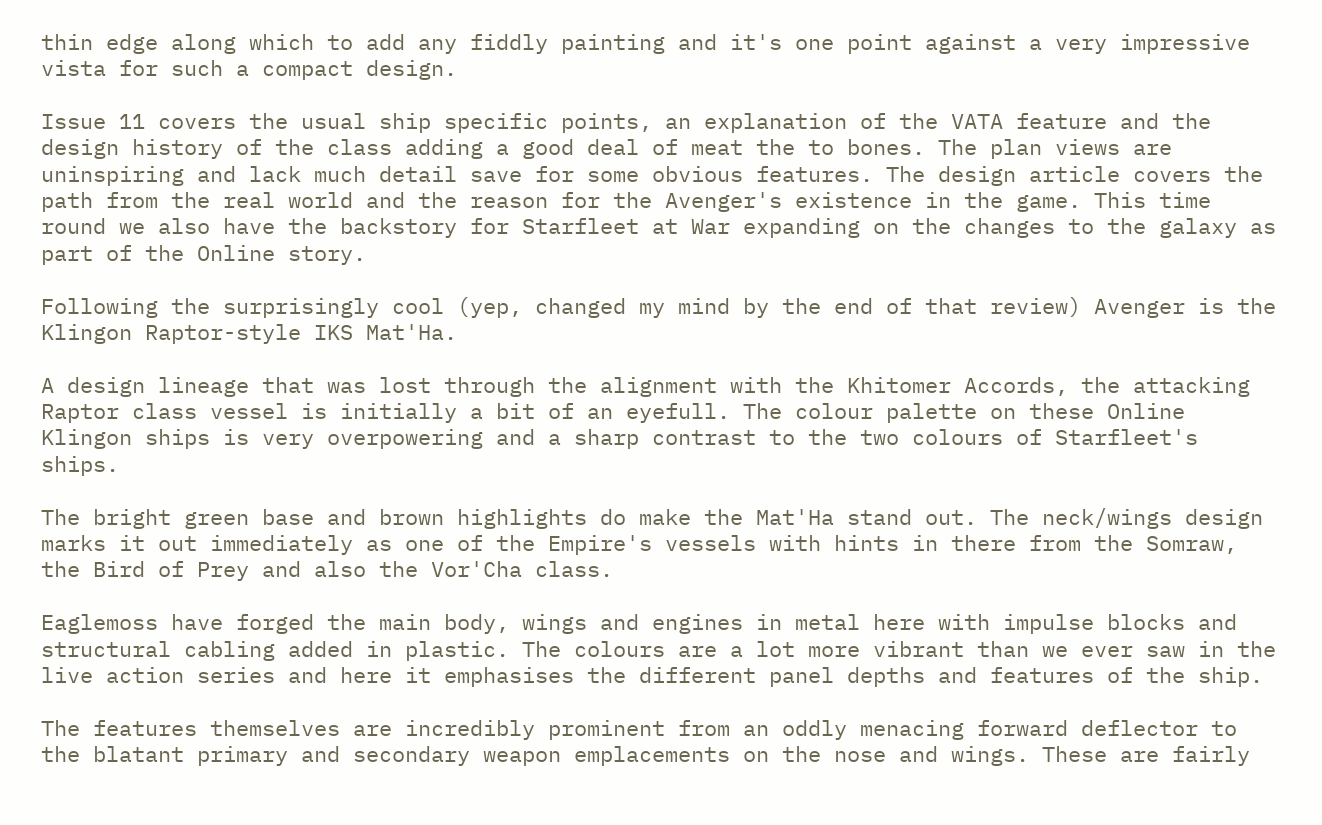thin edge along which to add any fiddly painting and it's one point against a very impressive vista for such a compact design.

Issue 11 covers the usual ship specific points, an explanation of the VATA feature and the design history of the class adding a good deal of meat the to bones. The plan views are uninspiring and lack much detail save for some obvious features. The design article covers the path from the real world and the reason for the Avenger's existence in the game. This time round we also have the backstory for Starfleet at War expanding on the changes to the galaxy as part of the Online story.

Following the surprisingly cool (yep, changed my mind by the end of that review) Avenger is the Klingon Raptor-style IKS Mat'Ha.

A design lineage that was lost through the alignment with the Khitomer Accords, the attacking Raptor class vessel is initially a bit of an eyefull. The colour palette on these Online Klingon ships is very overpowering and a sharp contrast to the two colours of Starfleet's ships.

The bright green base and brown highlights do make the Mat'Ha stand out. The neck/wings design marks it out immediately as one of the Empire's vessels with hints in there from the Somraw, the Bird of Prey and also the Vor'Cha class.

Eaglemoss have forged the main body, wings and engines in metal here with impulse blocks and structural cabling added in plastic. The colours are a lot more vibrant than we ever saw in the live action series and here it emphasises the different panel depths and features of the ship.

The features themselves are incredibly prominent from an oddly menacing forward deflector to the blatant primary and secondary weapon emplacements on the nose and wings. These are fairly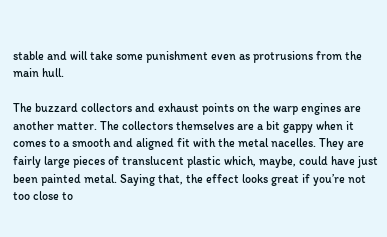stable and will take some punishment even as protrusions from the main hull.

The buzzard collectors and exhaust points on the warp engines are another matter. The collectors themselves are a bit gappy when it comes to a smooth and aligned fit with the metal nacelles. They are fairly large pieces of translucent plastic which, maybe, could have just been painted metal. Saying that, the effect looks great if you’re not too close to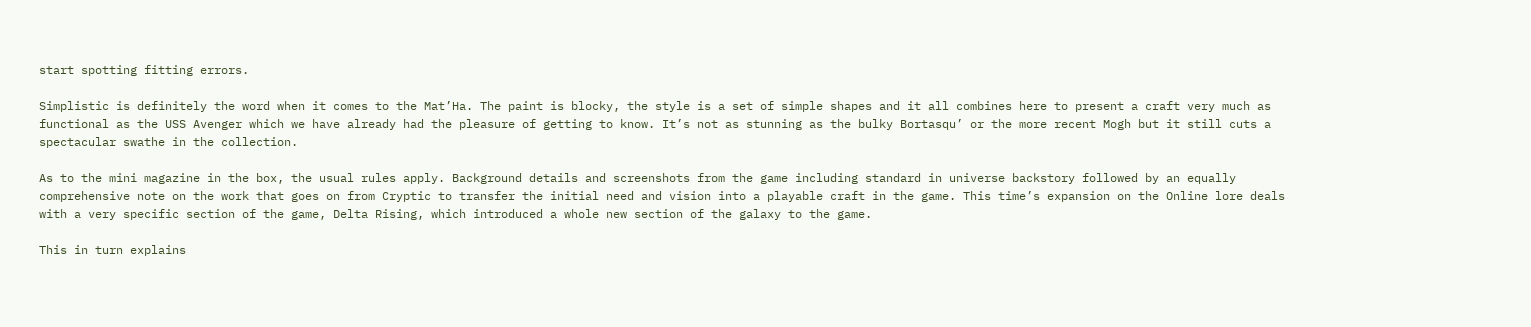start spotting fitting errors.

Simplistic is definitely the word when it comes to the Mat’Ha. The paint is blocky, the style is a set of simple shapes and it all combines here to present a craft very much as functional as the USS Avenger which we have already had the pleasure of getting to know. It’s not as stunning as the bulky Bortasqu’ or the more recent Mogh but it still cuts a spectacular swathe in the collection.

As to the mini magazine in the box, the usual rules apply. Background details and screenshots from the game including standard in universe backstory followed by an equally comprehensive note on the work that goes on from Cryptic to transfer the initial need and vision into a playable craft in the game. This time’s expansion on the Online lore deals with a very specific section of the game, Delta Rising, which introduced a whole new section of the galaxy to the game.

This in turn explains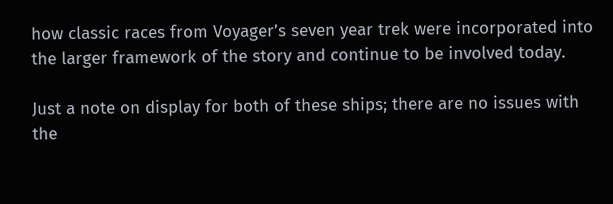how classic races from Voyager’s seven year trek were incorporated into the larger framework of the story and continue to be involved today.

Just a note on display for both of these ships; there are no issues with the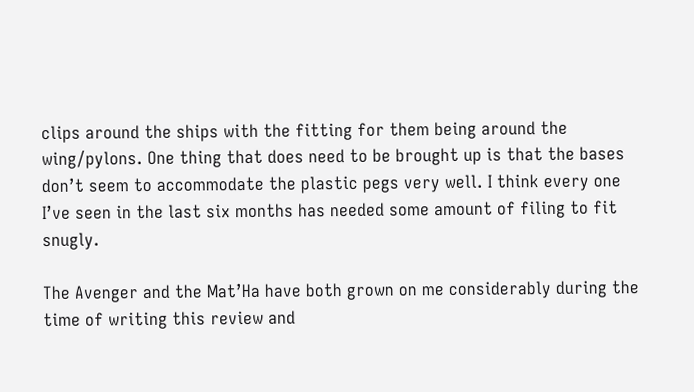clips around the ships with the fitting for them being around the wing/pylons. One thing that does need to be brought up is that the bases don’t seem to accommodate the plastic pegs very well. I think every one I’ve seen in the last six months has needed some amount of filing to fit snugly.

The Avenger and the Mat’Ha have both grown on me considerably during the time of writing this review and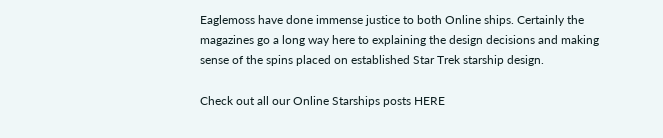Eaglemoss have done immense justice to both Online ships. Certainly the magazines go a long way here to explaining the design decisions and making sense of the spins placed on established Star Trek starship design.

Check out all our Online Starships posts HERE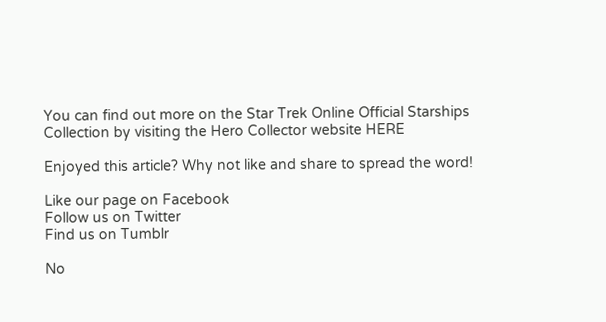You can find out more on the Star Trek Online Official Starships Collection by visiting the Hero Collector website HERE

Enjoyed this article? Why not like and share to spread the word!

Like our page on Facebook
Follow us on Twitter
Find us on Tumblr

No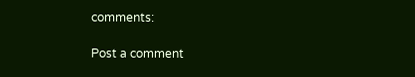comments:

Post a comment